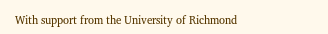With support from the University of Richmond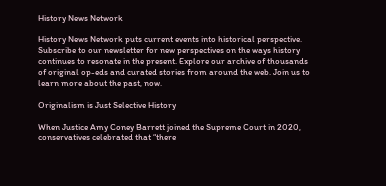History News Network

History News Network puts current events into historical perspective. Subscribe to our newsletter for new perspectives on the ways history continues to resonate in the present. Explore our archive of thousands of original op-eds and curated stories from around the web. Join us to learn more about the past, now.

Originalism is Just Selective History

When Justice Amy Coney Barrett joined the Supreme Court in 2020, conservatives celebrated that “there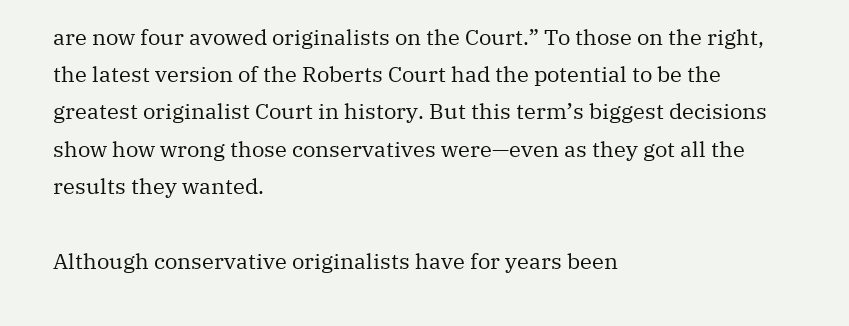are now four avowed originalists on the Court.” To those on the right, the latest version of the Roberts Court had the potential to be the greatest originalist Court in history. But this term’s biggest decisions show how wrong those conservatives were—even as they got all the results they wanted.

Although conservative originalists have for years been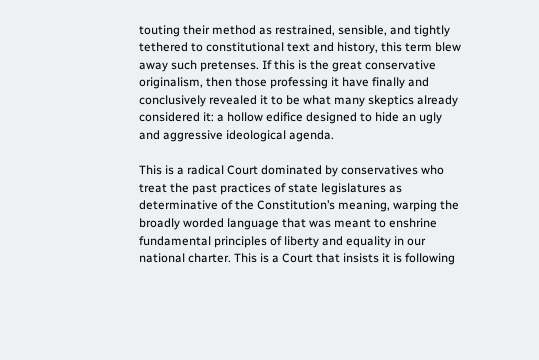touting their method as restrained, sensible, and tightly tethered to constitutional text and history, this term blew away such pretenses. If this is the great conservative originalism, then those professing it have finally and conclusively revealed it to be what many skeptics already considered it: a hollow edifice designed to hide an ugly and aggressive ideological agenda.

This is a radical Court dominated by conservatives who treat the past practices of state legislatures as determinative of the Constitution’s meaning, warping the broadly worded language that was meant to enshrine fundamental principles of liberty and equality in our national charter. This is a Court that insists it is following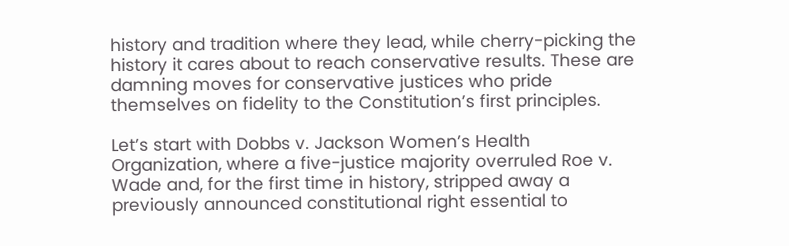history and tradition where they lead, while cherry-picking the history it cares about to reach conservative results. These are damning moves for conservative justices who pride themselves on fidelity to the Constitution’s first principles.

Let’s start with Dobbs v. Jackson Women’s Health Organization, where a five-justice majority overruled Roe v. Wade and, for the first time in history, stripped away a previously announced constitutional right essential to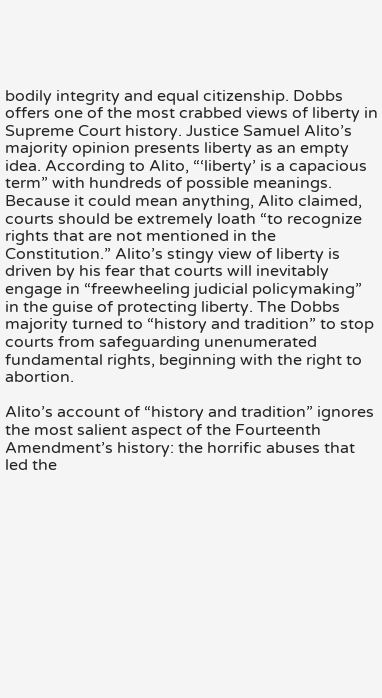bodily integrity and equal citizenship. Dobbs offers one of the most crabbed views of liberty in Supreme Court history. Justice Samuel Alito’s majority opinion presents liberty as an empty idea. According to Alito, “‘liberty’ is a capacious term” with hundreds of possible meanings. Because it could mean anything, Alito claimed, courts should be extremely loath “to recognize rights that are not mentioned in the Constitution.” Alito’s stingy view of liberty is driven by his fear that courts will inevitably engage in “freewheeling judicial policymaking” in the guise of protecting liberty. The Dobbs majority turned to “history and tradition” to stop courts from safeguarding unenumerated fundamental rights, beginning with the right to abortion.

Alito’s account of “history and tradition” ignores the most salient aspect of the Fourteenth Amendment’s history: the horrific abuses that led the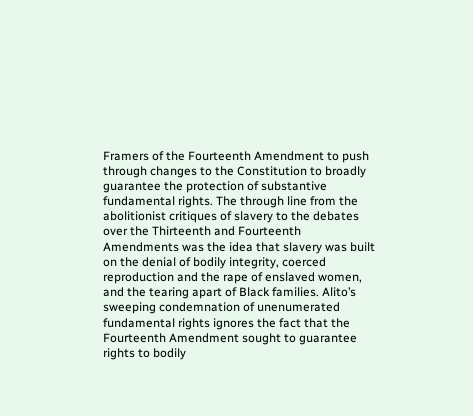Framers of the Fourteenth Amendment to push through changes to the Constitution to broadly guarantee the protection of substantive fundamental rights. The through line from the abolitionist critiques of slavery to the debates over the Thirteenth and Fourteenth Amendments was the idea that slavery was built on the denial of bodily integrity, coerced reproduction and the rape of enslaved women, and the tearing apart of Black families. Alito’s sweeping condemnation of unenumerated fundamental rights ignores the fact that the Fourteenth Amendment sought to guarantee rights to bodily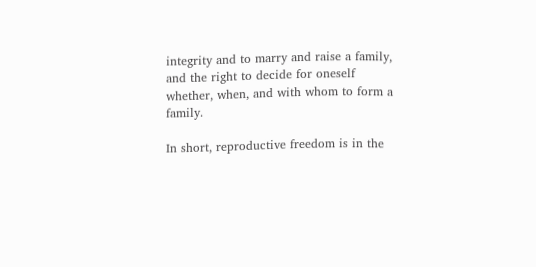integrity and to marry and raise a family, and the right to decide for oneself whether, when, and with whom to form a family.

In short, reproductive freedom is in the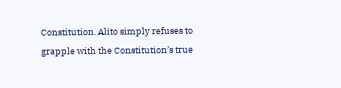Constitution. Alito simply refuses to grapple with the Constitution’s true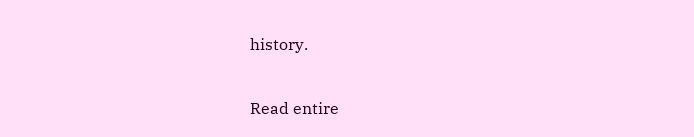history.

Read entire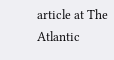article at The Atlantic